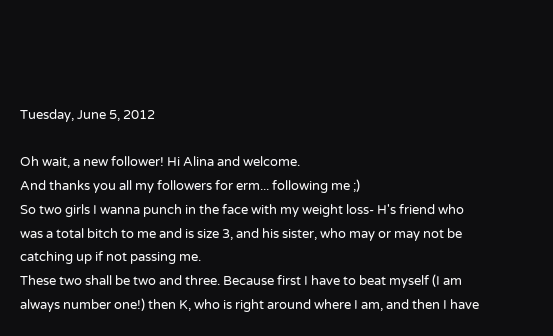Tuesday, June 5, 2012

Oh wait, a new follower! Hi Alina and welcome.
And thanks you all my followers for erm... following me ;)
So two girls I wanna punch in the face with my weight loss- H's friend who was a total bitch to me and is size 3, and his sister, who may or may not be catching up if not passing me.
These two shall be two and three. Because first I have to beat myself (I am always number one!) then K, who is right around where I am, and then I have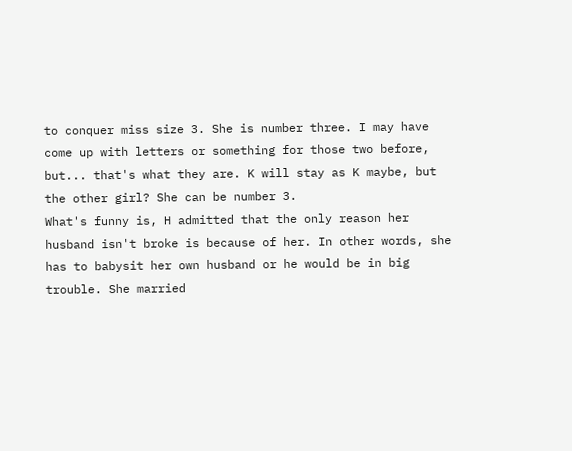to conquer miss size 3. She is number three. I may have come up with letters or something for those two before, but... that's what they are. K will stay as K maybe, but the other girl? She can be number 3.
What's funny is, H admitted that the only reason her husband isn't broke is because of her. In other words, she has to babysit her own husband or he would be in big trouble. She married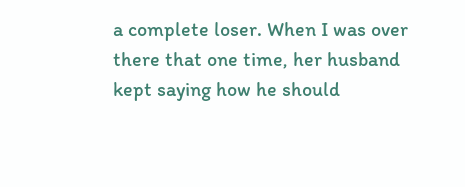a complete loser. When I was over there that one time, her husband kept saying how he should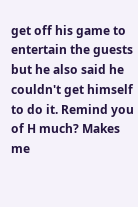get off his game to entertain the guests but he also said he couldn't get himself to do it. Remind you of H much? Makes me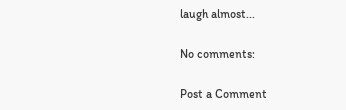laugh almost...

No comments:

Post a Comment